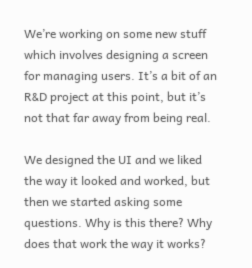We’re working on some new stuff which involves designing a screen for managing users. It’s a bit of an R&D project at this point, but it’s not that far away from being real.

We designed the UI and we liked the way it looked and worked, but then we started asking some questions. Why is this there? Why does that work the way it works?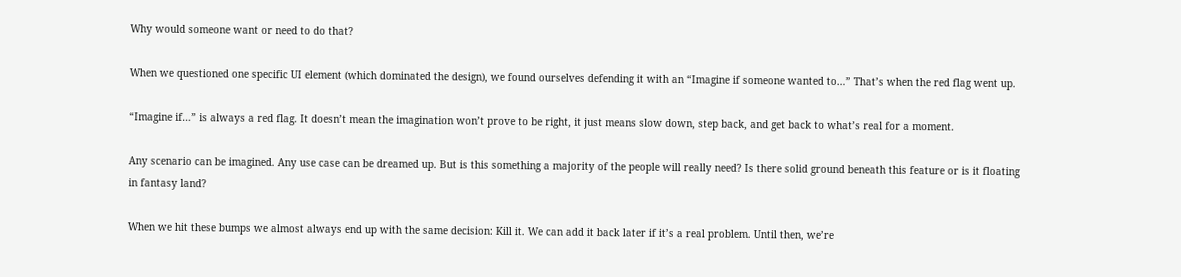Why would someone want or need to do that?

When we questioned one specific UI element (which dominated the design), we found ourselves defending it with an “Imagine if someone wanted to…” That’s when the red flag went up.

“Imagine if…” is always a red flag. It doesn’t mean the imagination won’t prove to be right, it just means slow down, step back, and get back to what’s real for a moment.

Any scenario can be imagined. Any use case can be dreamed up. But is this something a majority of the people will really need? Is there solid ground beneath this feature or is it floating in fantasy land?

When we hit these bumps we almost always end up with the same decision: Kill it. We can add it back later if it’s a real problem. Until then, we’re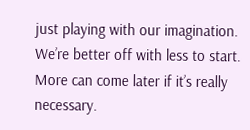just playing with our imagination. We’re better off with less to start. More can come later if it’s really necessary.